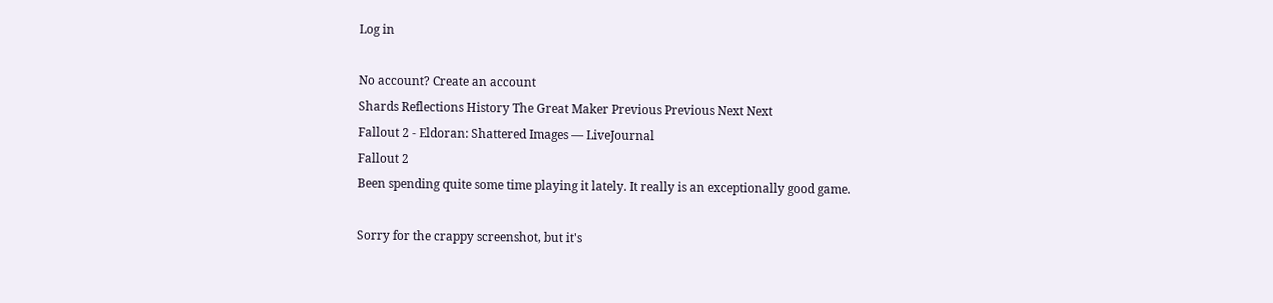Log in

No account? Create an account
Shards Reflections History The Great Maker Previous Previous Next Next
Fallout 2 - Eldoran: Shattered Images — LiveJournal
Fallout 2
Been spending quite some time playing it lately. It really is an exceptionally good game.

Sorry for the crappy screenshot, but it's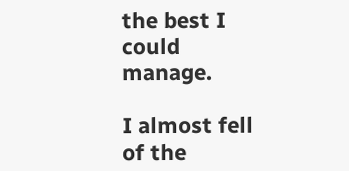the best I could manage.

I almost fell of the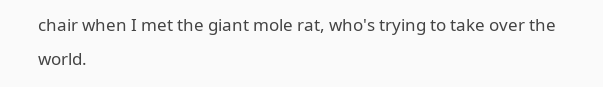chair when I met the giant mole rat, who's trying to take over the world.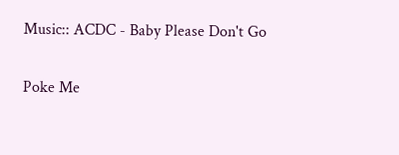Music:: ACDC - Baby Please Don't Go

Poke Me